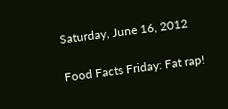Saturday, June 16, 2012

Food Facts Friday: Fat rap!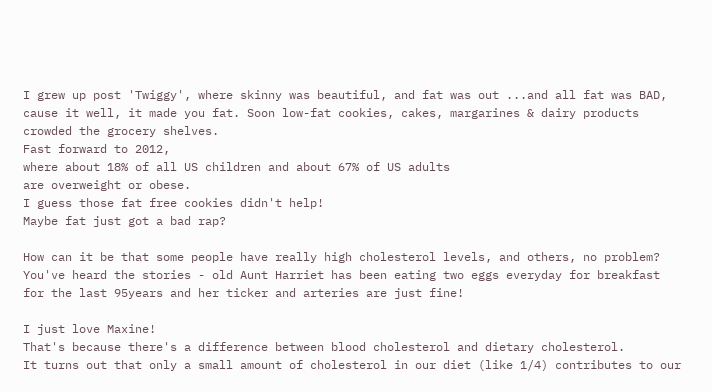I grew up post 'Twiggy', where skinny was beautiful, and fat was out ...and all fat was BAD, cause it well, it made you fat. Soon low-fat cookies, cakes, margarines & dairy products crowded the grocery shelves.
Fast forward to 2012,
where about 18% of all US children and about 67% of US adults
are overweight or obese.
I guess those fat free cookies didn't help!
Maybe fat just got a bad rap?

How can it be that some people have really high cholesterol levels, and others, no problem? You've heard the stories - old Aunt Harriet has been eating two eggs everyday for breakfast for the last 95years and her ticker and arteries are just fine!

I just love Maxine!
That's because there's a difference between blood cholesterol and dietary cholesterol.
It turns out that only a small amount of cholesterol in our diet (like 1/4) contributes to our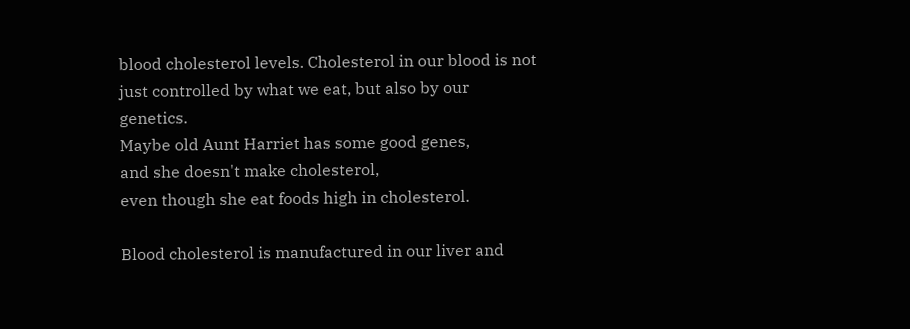blood cholesterol levels. Cholesterol in our blood is not just controlled by what we eat, but also by our genetics.
Maybe old Aunt Harriet has some good genes,
and she doesn't make cholesterol,
even though she eat foods high in cholesterol.

Blood cholesterol is manufactured in our liver and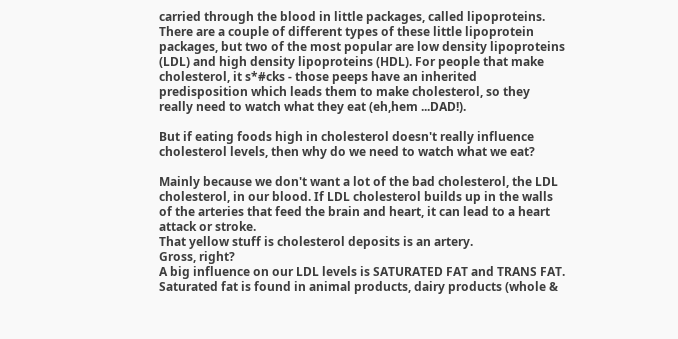carried through the blood in little packages, called lipoproteins. There are a couple of different types of these little lipoprotein packages, but two of the most popular are low density lipoproteins (LDL) and high density lipoproteins (HDL). For people that make cholesterol, it s*#cks - those peeps have an inherited predisposition which leads them to make cholesterol, so they really need to watch what they eat (eh,hem ...DAD!).

But if eating foods high in cholesterol doesn't really influence cholesterol levels, then why do we need to watch what we eat?

Mainly because we don't want a lot of the bad cholesterol, the LDL cholesterol, in our blood. If LDL cholesterol builds up in the walls of the arteries that feed the brain and heart, it can lead to a heart attack or stroke.
That yellow stuff is cholesterol deposits is an artery.
Gross, right?
A big influence on our LDL levels is SATURATED FAT and TRANS FAT.
Saturated fat is found in animal products, dairy products (whole &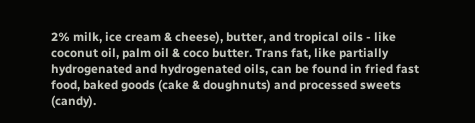2% milk, ice cream & cheese), butter, and tropical oils - like coconut oil, palm oil & coco butter. Trans fat, like partially hydrogenated and hydrogenated oils, can be found in fried fast food, baked goods (cake & doughnuts) and processed sweets (candy).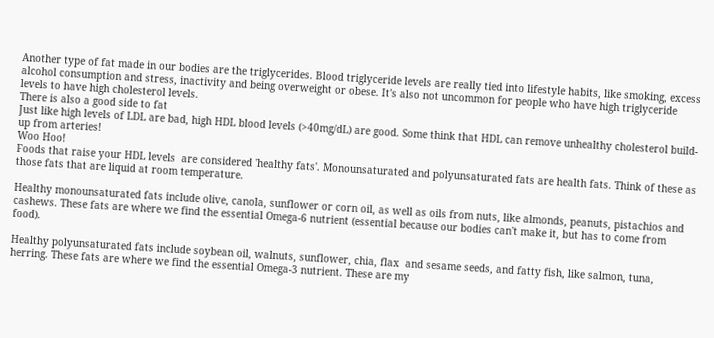Another type of fat made in our bodies are the triglycerides. Blood triglyceride levels are really tied into lifestyle habits, like smoking, excess alcohol consumption and stress, inactivity and being overweight or obese. It's also not uncommon for people who have high triglyceride levels to have high cholesterol levels.
There is also a good side to fat
Just like high levels of LDL are bad, high HDL blood levels (>40mg/dL) are good. Some think that HDL can remove unhealthy cholesterol build-up from arteries!
Woo Hoo!
Foods that raise your HDL levels  are considered 'healthy fats'. Monounsaturated and polyunsaturated fats are health fats. Think of these as those fats that are liquid at room temperature.

Healthy monounsaturated fats include olive, canola, sunflower or corn oil, as well as oils from nuts, like almonds, peanuts, pistachios and cashews. These fats are where we find the essential Omega-6 nutrient (essential because our bodies can't make it, but has to come from food).

Healthy polyunsaturated fats include soybean oil, walnuts, sunflower, chia, flax  and sesame seeds, and fatty fish, like salmon, tuna, herring. These fats are where we find the essential Omega-3 nutrient. These are my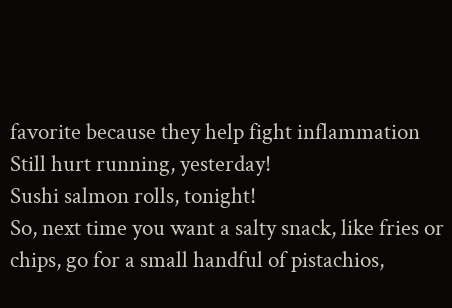favorite because they help fight inflammation
Still hurt running, yesterday!
Sushi salmon rolls, tonight!
So, next time you want a salty snack, like fries or chips, go for a small handful of pistachios,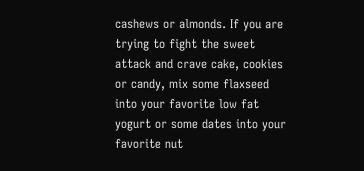cashews or almonds. If you are trying to fight the sweet attack and crave cake, cookies or candy, mix some flaxseed into your favorite low fat yogurt or some dates into your favorite nut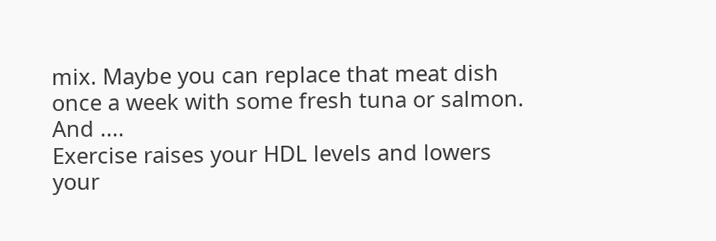mix. Maybe you can replace that meat dish once a week with some fresh tuna or salmon. And ....
Exercise raises your HDL levels and lowers your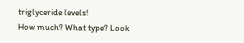triglyceride levels!
How much? What type? Look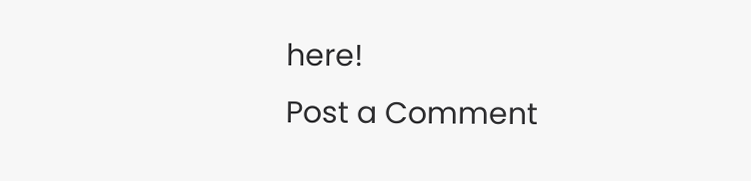here!
Post a Comment